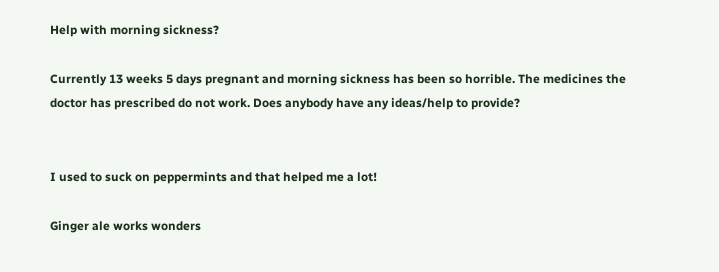Help with morning sickness?

Currently 13 weeks 5 days pregnant and morning sickness has been so horrible. The medicines the doctor has prescribed do not work. Does anybody have any ideas/help to provide?


I used to suck on peppermints and that helped me a lot!

Ginger ale works wonders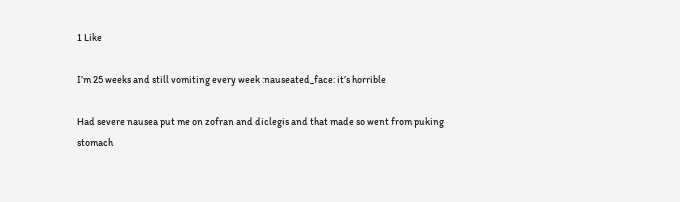1 Like

I’m 25 weeks and still vomiting every week :nauseated_face: it’s horrible

Had severe nausea put me on zofran and diclegis and that made so went from puking stomach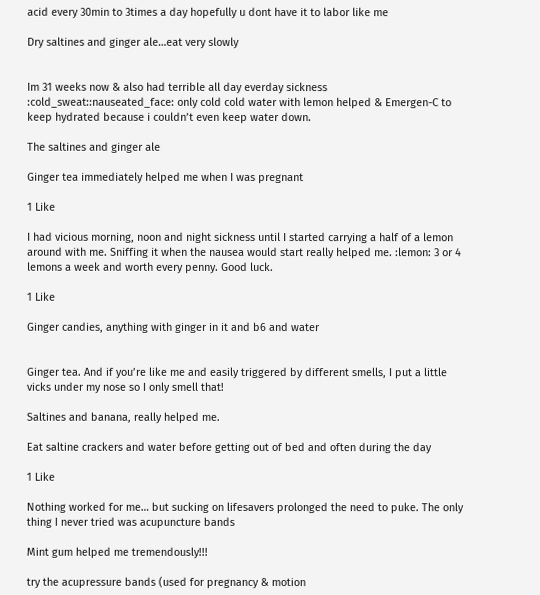acid every 30min to 3times a day hopefully u dont have it to labor like me

Dry saltines and ginger ale…eat very slowly


Im 31 weeks now & also had terrible all day everday sickness :cold_sweat::nauseated_face: only cold cold water with lemon helped & Emergen-C to keep hydrated because i couldn’t even keep water down.

The saltines and ginger ale

Ginger tea immediately helped me when I was pregnant

1 Like

I had vicious morning, noon and night sickness until I started carrying a half of a lemon around with me. Sniffing it when the nausea would start really helped me. :lemon: 3 or 4 lemons a week and worth every penny. Good luck.

1 Like

Ginger candies, anything with ginger in it and b6 and water


Ginger tea. And if you’re like me and easily triggered by different smells, I put a little vicks under my nose so I only smell that!

Saltines and banana, really helped me.

Eat saltine crackers and water before getting out of bed and often during the day

1 Like

Nothing worked for me… but sucking on lifesavers prolonged the need to puke. The only thing I never tried was acupuncture bands

Mint gum helped me tremendously!!!

try the acupressure bands (used for pregnancy & motion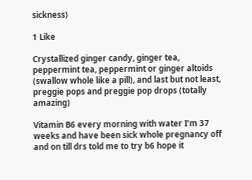sickness)

1 Like

Crystallized ginger candy, ginger tea, peppermint tea, peppermint or ginger altoids (swallow whole like a pill), and last but not least, preggie pops and preggie pop drops (totally amazing)

Vitamin B6 every morning with water I’m 37 weeks and have been sick whole pregnancy off and on till drs told me to try b6 hope it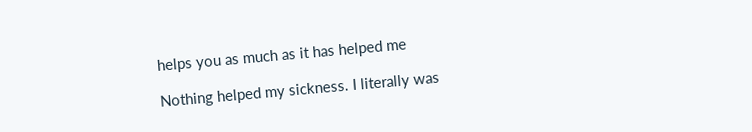helps you as much as it has helped me

Nothing helped my sickness. I literally was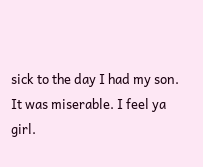sick to the day I had my son. It was miserable. I feel ya girl.